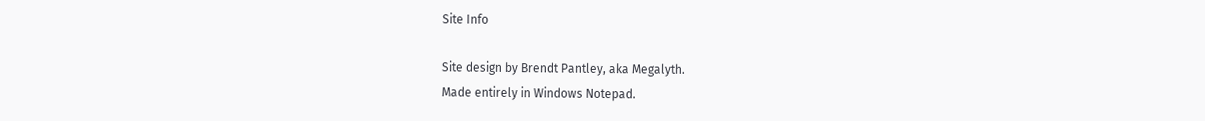Site Info

Site design by Brendt Pantley, aka Megalyth.
Made entirely in Windows Notepad.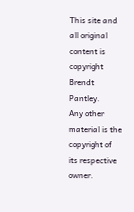This site and all original content is copyright Brendt Pantley.
Any other material is the copyright of its respective owner.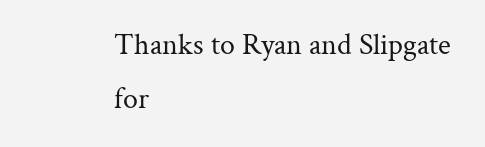Thanks to Ryan and Slipgate for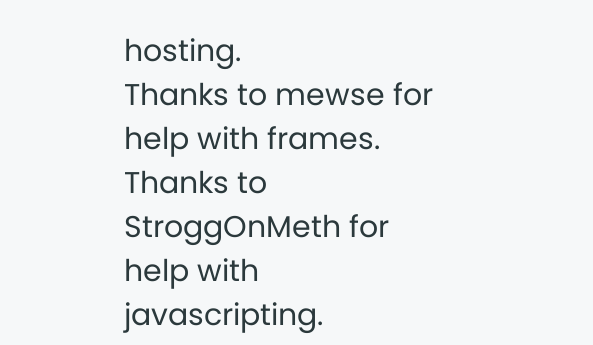hosting.
Thanks to mewse for help with frames.
Thanks to StroggOnMeth for help with javascripting.